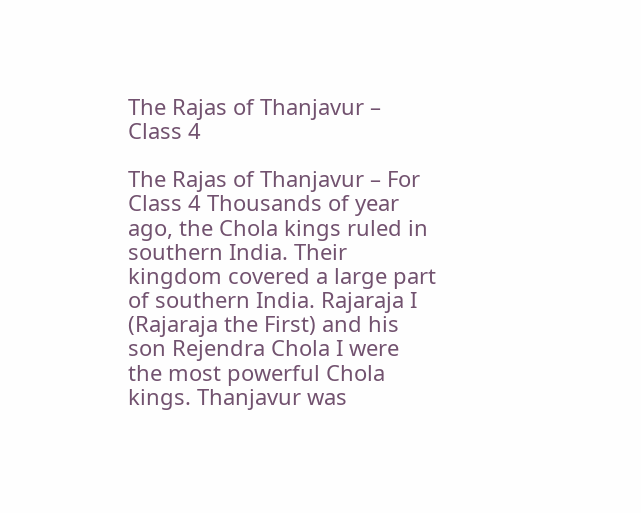The Rajas of Thanjavur – Class 4

The Rajas of Thanjavur – For Class 4 Thousands of year ago, the Chola kings ruled in southern India. Their kingdom covered a large part of southern India. Rajaraja I (Rajaraja the First) and his son Rejendra Chola I were the most powerful Chola kings. Thanjavur was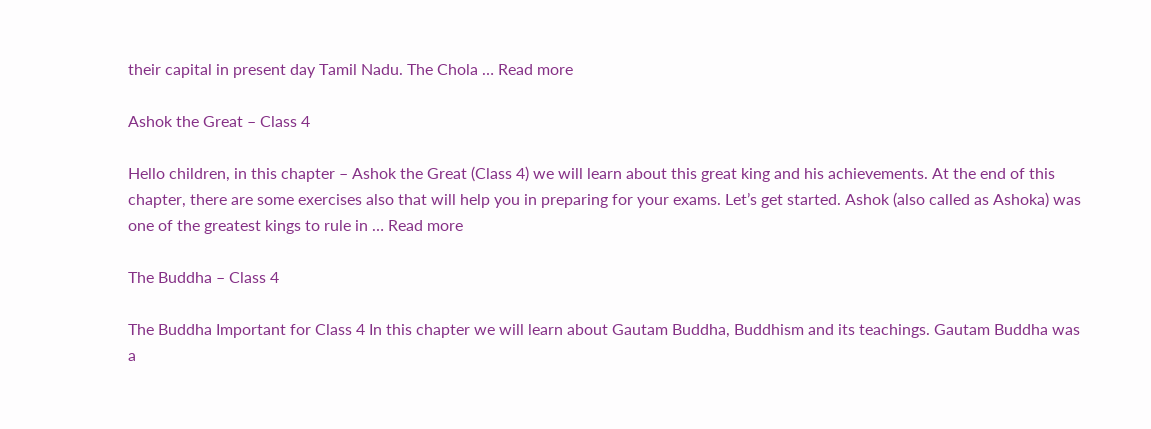their capital in present day Tamil Nadu. The Chola … Read more

Ashok the Great – Class 4

Hello children, in this chapter – Ashok the Great (Class 4) we will learn about this great king and his achievements. At the end of this chapter, there are some exercises also that will help you in preparing for your exams. Let’s get started. Ashok (also called as Ashoka) was one of the greatest kings to rule in … Read more

The Buddha – Class 4

The Buddha Important for Class 4 In this chapter we will learn about Gautam Buddha, Buddhism and its teachings. Gautam Buddha was a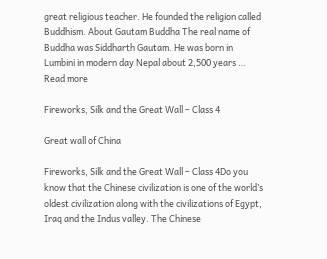great religious teacher. He founded the religion called Buddhism. About Gautam Buddha The real name of Buddha was Siddharth Gautam. He was born in Lumbini in modern day Nepal about 2,500 years … Read more

Fireworks, Silk and the Great Wall – Class 4

Great wall of China

Fireworks, Silk and the Great Wall – Class 4Do you know that the Chinese civilization is one of the world’s oldest civilization along with the civilizations of Egypt, Iraq and the Indus valley. The Chinese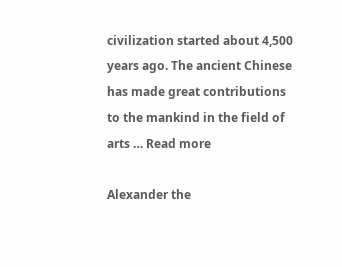civilization started about 4,500 years ago. The ancient Chinese has made great contributions to the mankind in the field of arts … Read more

Alexander the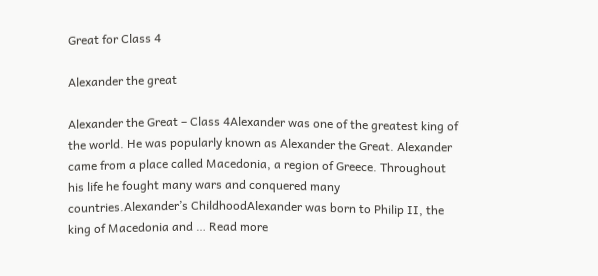Great for Class 4

Alexander the great

Alexander the Great – Class 4Alexander was one of the greatest king of the world. He was popularly known as Alexander the Great. Alexander came from a place called Macedonia, a region of Greece. Throughout his life he fought many wars and conquered many countries.Alexander’s ChildhoodAlexander was born to Philip II, the king of Macedonia and … Read more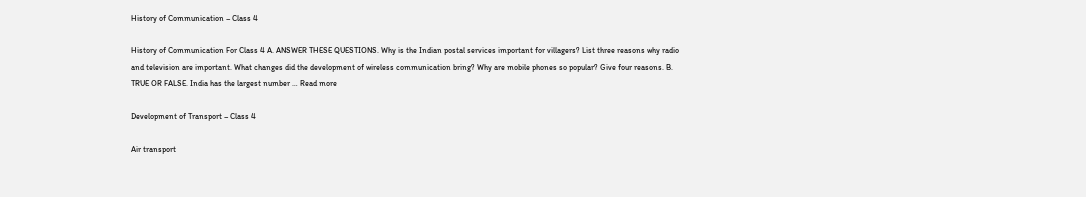History of Communication – Class 4

History of Communication For Class 4 A. ANSWER THESE QUESTIONS. Why is the Indian postal services important for villagers? List three reasons why radio and television are important. What changes did the development of wireless communication bring? Why are mobile phones so popular? Give four reasons. B. TRUE OR FALSE. India has the largest number … Read more

Development of Transport – Class 4

Air transport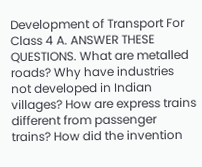Development of Transport For Class 4 A. ANSWER THESE QUESTIONS. What are metalled roads? Why have industries not developed in Indian villages? How are express trains different from passenger trains? How did the invention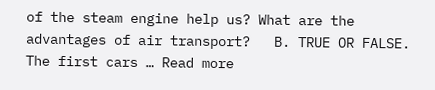of the steam engine help us? What are the advantages of air transport?   B. TRUE OR FALSE. The first cars … Read more